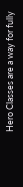Hero Classes are a way for fully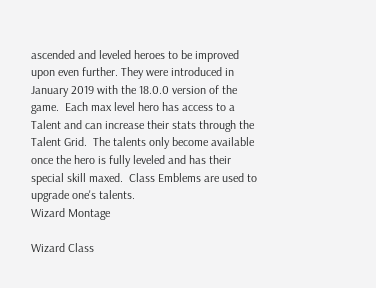ascended and leveled heroes to be improved upon even further. They were introduced in January 2019 with the 18.0.0 version of the game.  Each max level hero has access to a Talent and can increase their stats through the Talent Grid.  The talents only become available once the hero is fully leveled and has their special skill maxed.  Class Emblems are used to upgrade one's talents.
Wizard Montage

Wizard Class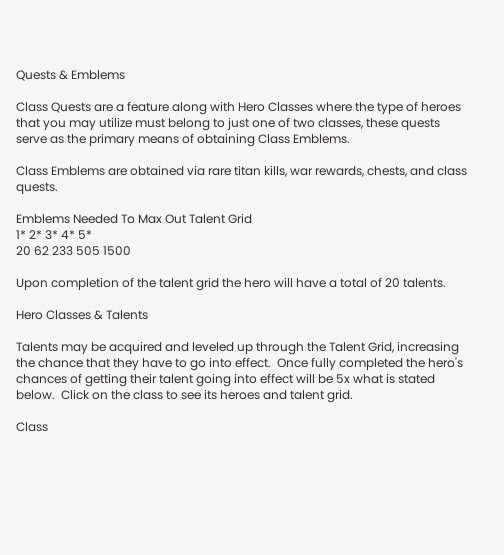Quests & Emblems

Class Quests are a feature along with Hero Classes where the type of heroes that you may utilize must belong to just one of two classes, these quests serve as the primary means of obtaining Class Emblems.

Class Emblems are obtained via rare titan kills, war rewards, chests, and class quests.

Emblems Needed To Max Out Talent Grid
1* 2* 3* 4* 5*
20 62 233 505 1500

Upon completion of the talent grid the hero will have a total of 20 talents.

Hero Classes & Talents

Talents may be acquired and leveled up through the Talent Grid, increasing the chance that they have to go into effect.  Once fully completed the hero's chances of getting their talent going into effect will be 5x what is stated below.  Click on the class to see its heroes and talent grid.

Class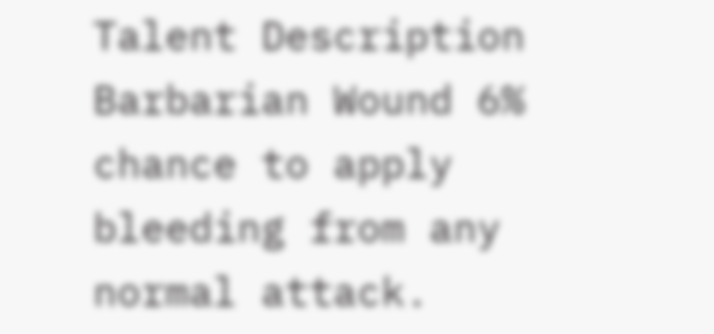Talent Description
Barbarian Wound 6% chance to apply bleeding from any normal attack.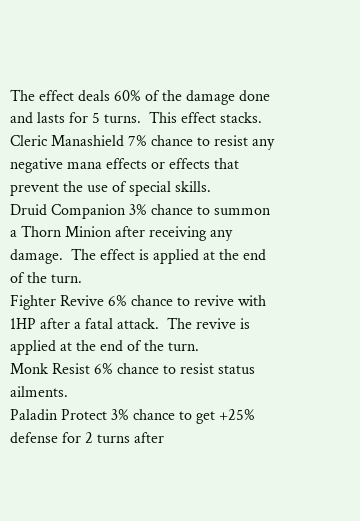The effect deals 60% of the damage done and lasts for 5 turns.  This effect stacks.
Cleric Manashield 7% chance to resist any negative mana effects or effects that prevent the use of special skills.
Druid Companion 3% chance to summon a Thorn Minion after receiving any damage.  The effect is applied at the end of the turn.
Fighter Revive 6% chance to revive with 1HP after a fatal attack.  The revive is applied at the end of the turn.
Monk Resist 6% chance to resist status ailments.
Paladin Protect 3% chance to get +25% defense for 2 turns after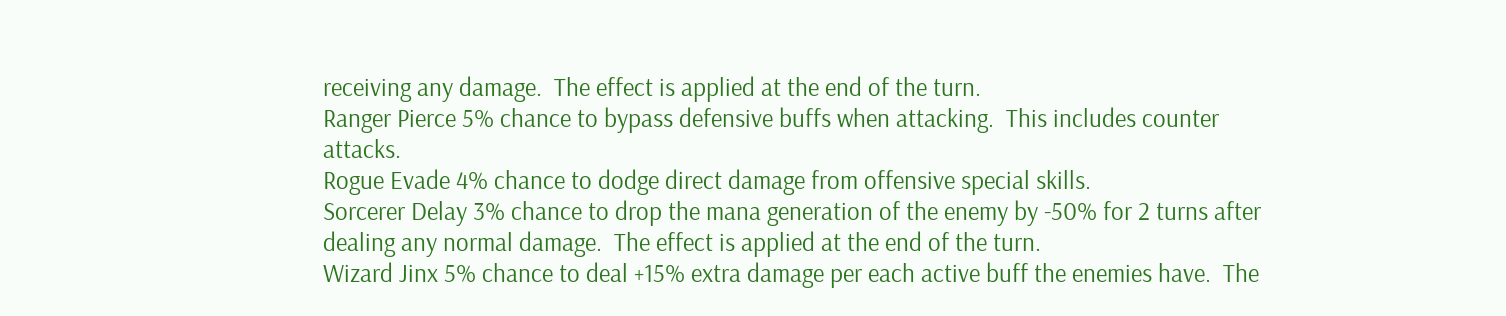receiving any damage.  The effect is applied at the end of the turn.
Ranger Pierce 5% chance to bypass defensive buffs when attacking.  This includes counter attacks.
Rogue Evade 4% chance to dodge direct damage from offensive special skills.
Sorcerer Delay 3% chance to drop the mana generation of the enemy by -50% for 2 turns after dealing any normal damage.  The effect is applied at the end of the turn.
Wizard Jinx 5% chance to deal +15% extra damage per each active buff the enemies have.  The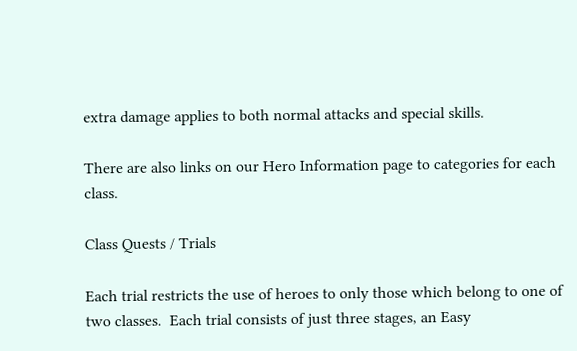extra damage applies to both normal attacks and special skills.

There are also links on our Hero Information page to categories for each class.

Class Quests / Trials

Each trial restricts the use of heroes to only those which belong to one of two classes.  Each trial consists of just three stages, an Easy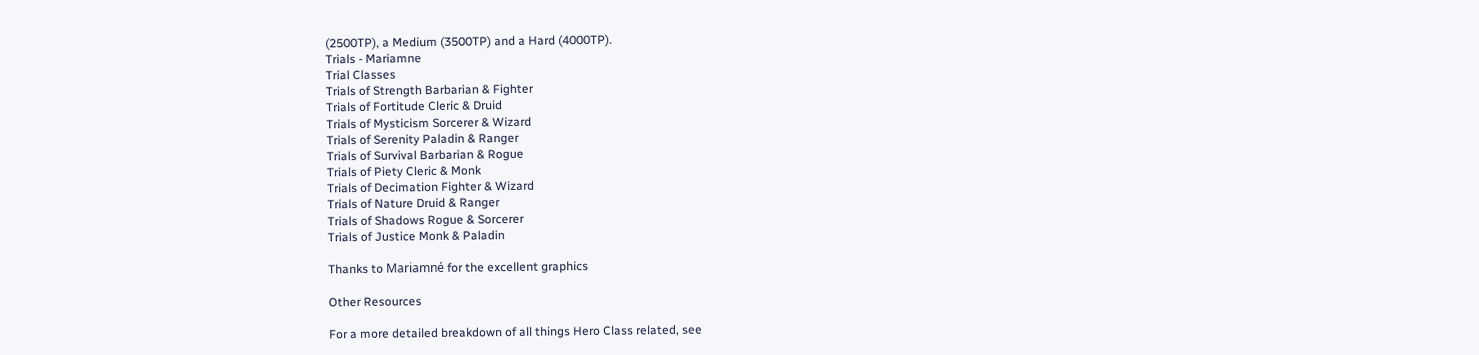(2500TP), a Medium (3500TP) and a Hard (4000TP).
Trials - Mariamne
Trial Classes
Trials of Strength Barbarian & Fighter
Trials of Fortitude Cleric & Druid
Trials of Mysticism Sorcerer & Wizard
Trials of Serenity Paladin & Ranger
Trials of Survival Barbarian & Rogue
Trials of Piety Cleric & Monk
Trials of Decimation Fighter & Wizard
Trials of Nature Druid & Ranger
Trials of Shadows Rogue & Sorcerer
Trials of Justice Monk & Paladin

Thanks to Mariamné for the excellent graphics

Other Resources

For a more detailed breakdown of all things Hero Class related, see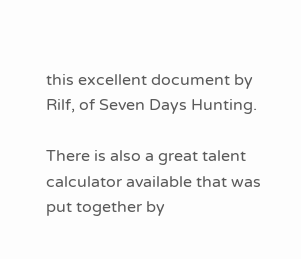this excellent document by Rilf, of Seven Days Hunting.

There is also a great talent calculator available that was put together by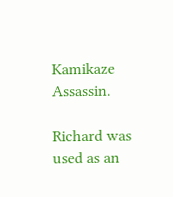Kamikaze Assassin.

Richard was used as an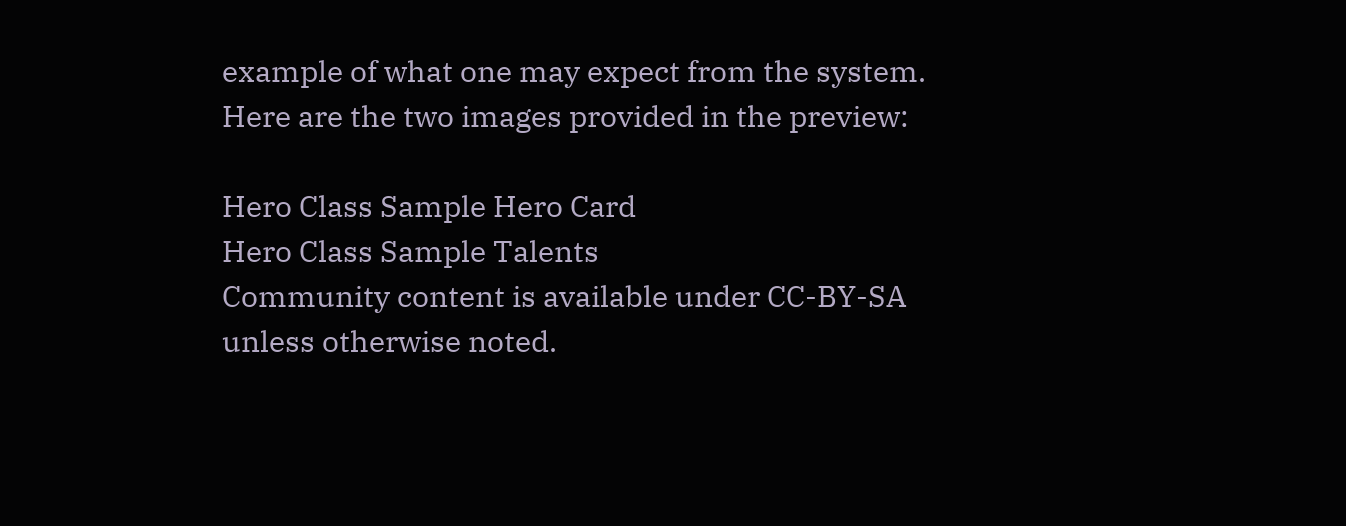example of what one may expect from the system.  Here are the two images provided in the preview:

Hero Class Sample Hero Card
Hero Class Sample Talents
Community content is available under CC-BY-SA unless otherwise noted.